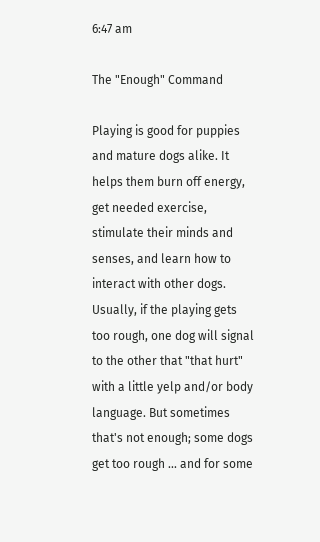6:47 am

The "Enough" Command

Playing is good for puppies and mature dogs alike. It helps them burn off energy, get needed exercise, stimulate their minds and senses, and learn how to interact with other dogs. Usually, if the playing gets too rough, one dog will signal to the other that "that hurt" with a little yelp and/or body language. But sometimes that's not enough; some dogs get too rough ... and for some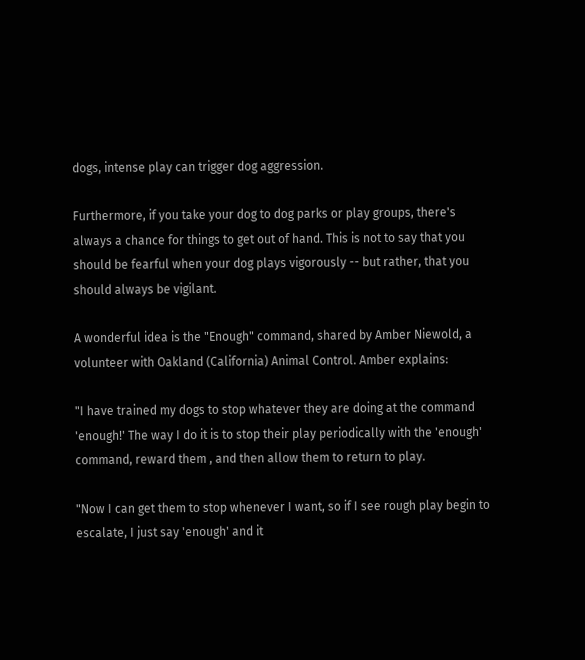dogs, intense play can trigger dog aggression.

Furthermore, if you take your dog to dog parks or play groups, there's always a chance for things to get out of hand. This is not to say that you should be fearful when your dog plays vigorously -- but rather, that you should always be vigilant.

A wonderful idea is the "Enough" command, shared by Amber Niewold, a volunteer with Oakland (California) Animal Control. Amber explains:

"I have trained my dogs to stop whatever they are doing at the command 'enough!' The way I do it is to stop their play periodically with the 'enough' command, reward them , and then allow them to return to play.

"Now I can get them to stop whenever I want, so if I see rough play begin to escalate, I just say 'enough' and it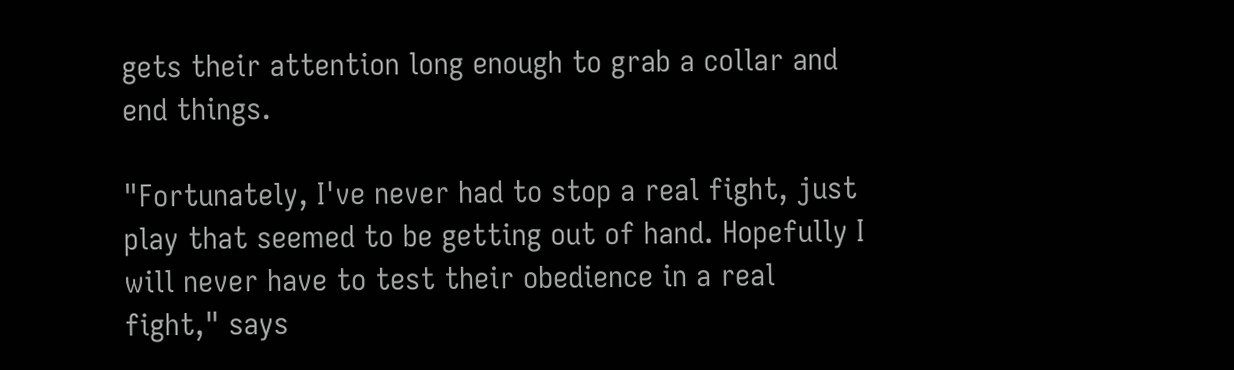gets their attention long enough to grab a collar and end things.

"Fortunately, I've never had to stop a real fight, just play that seemed to be getting out of hand. Hopefully I will never have to test their obedience in a real fight," says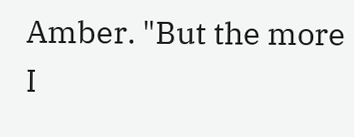Amber. "But the more I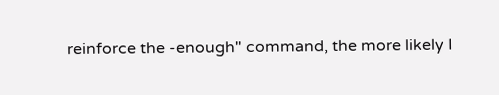reinforce the -enough" command, the more likely I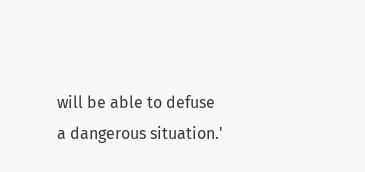will be able to defuse a dangerous situation.'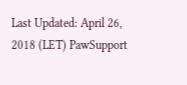Last Updated: April 26, 2018 (LET) PawSupport